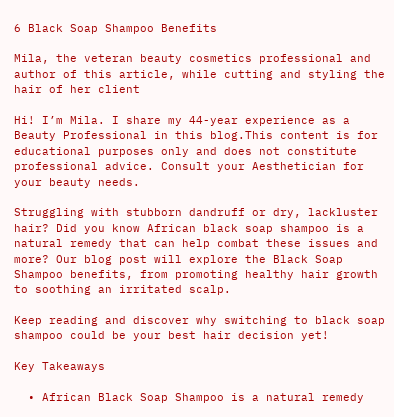6 Black Soap Shampoo Benefits

Mila, the veteran beauty cosmetics professional and author of this article, while cutting and styling the hair of her client

Hi! I’m Mila. I share my 44-year experience as a Beauty Professional in this blog.This content is for educational purposes only and does not constitute professional advice. Consult your Aesthetician for your beauty needs.

Struggling with stubborn dandruff or dry, lackluster hair? Did you know African black soap shampoo is a natural remedy that can help combat these issues and more? Our blog post will explore the Black Soap Shampoo benefits, from promoting healthy hair growth to soothing an irritated scalp.

Keep reading and discover why switching to black soap shampoo could be your best hair decision yet!

Key Takeaways

  • African Black Soap Shampoo is a natural remedy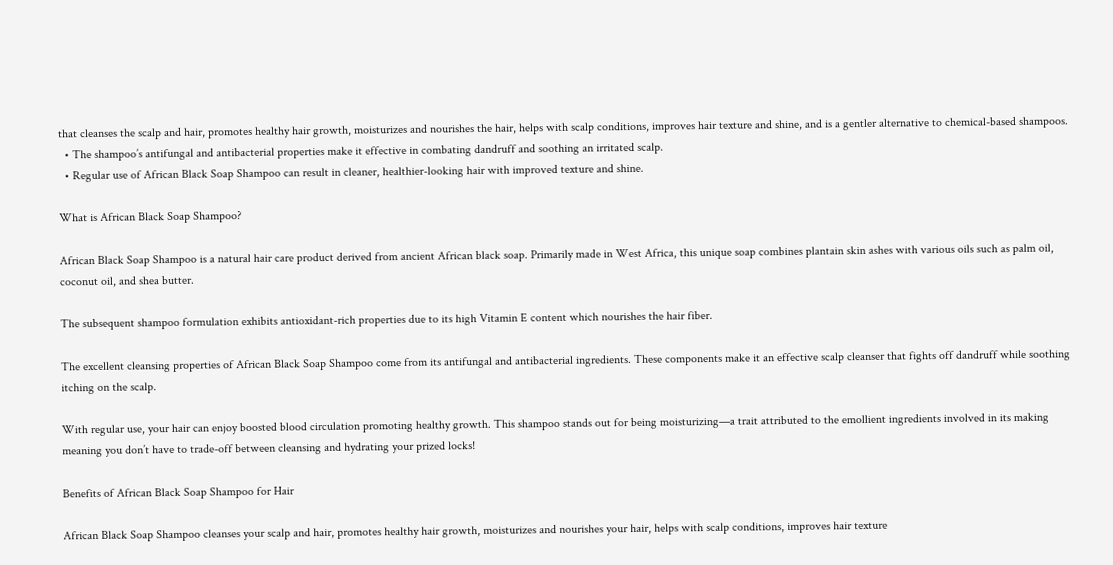that cleanses the scalp and hair, promotes healthy hair growth, moisturizes and nourishes the hair, helps with scalp conditions, improves hair texture and shine, and is a gentler alternative to chemical-based shampoos.
  • The shampoo’s antifungal and antibacterial properties make it effective in combating dandruff and soothing an irritated scalp.
  • Regular use of African Black Soap Shampoo can result in cleaner, healthier-looking hair with improved texture and shine.

What is African Black Soap Shampoo?

African Black Soap Shampoo is a natural hair care product derived from ancient African black soap. Primarily made in West Africa, this unique soap combines plantain skin ashes with various oils such as palm oil, coconut oil, and shea butter.

The subsequent shampoo formulation exhibits antioxidant-rich properties due to its high Vitamin E content which nourishes the hair fiber.

The excellent cleansing properties of African Black Soap Shampoo come from its antifungal and antibacterial ingredients. These components make it an effective scalp cleanser that fights off dandruff while soothing itching on the scalp.

With regular use, your hair can enjoy boosted blood circulation promoting healthy growth. This shampoo stands out for being moisturizing—a trait attributed to the emollient ingredients involved in its making meaning you don’t have to trade-off between cleansing and hydrating your prized locks!

Benefits of African Black Soap Shampoo for Hair

African Black Soap Shampoo cleanses your scalp and hair, promotes healthy hair growth, moisturizes and nourishes your hair, helps with scalp conditions, improves hair texture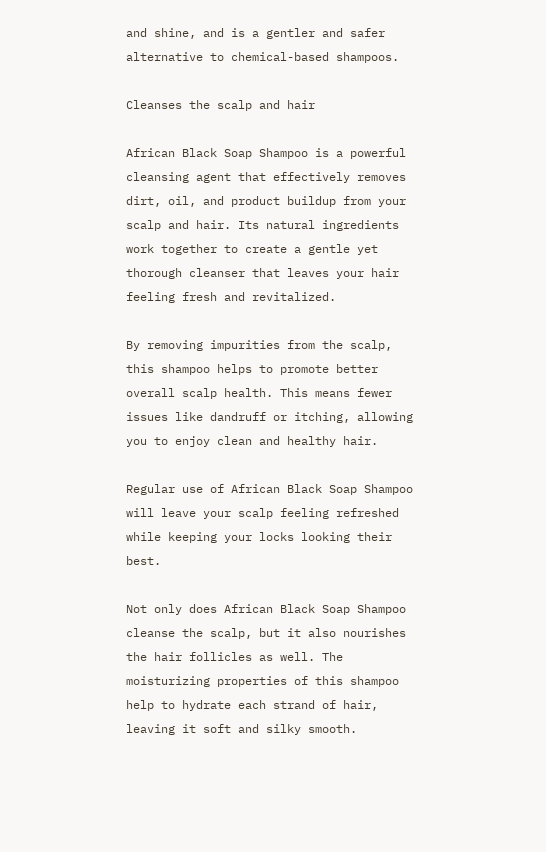and shine, and is a gentler and safer alternative to chemical-based shampoos.

Cleanses the scalp and hair

African Black Soap Shampoo is a powerful cleansing agent that effectively removes dirt, oil, and product buildup from your scalp and hair. Its natural ingredients work together to create a gentle yet thorough cleanser that leaves your hair feeling fresh and revitalized.

By removing impurities from the scalp, this shampoo helps to promote better overall scalp health. This means fewer issues like dandruff or itching, allowing you to enjoy clean and healthy hair.

Regular use of African Black Soap Shampoo will leave your scalp feeling refreshed while keeping your locks looking their best.

Not only does African Black Soap Shampoo cleanse the scalp, but it also nourishes the hair follicles as well. The moisturizing properties of this shampoo help to hydrate each strand of hair, leaving it soft and silky smooth.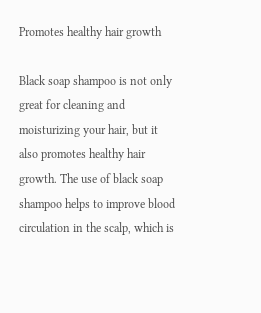Promotes healthy hair growth

Black soap shampoo is not only great for cleaning and moisturizing your hair, but it also promotes healthy hair growth. The use of black soap shampoo helps to improve blood circulation in the scalp, which is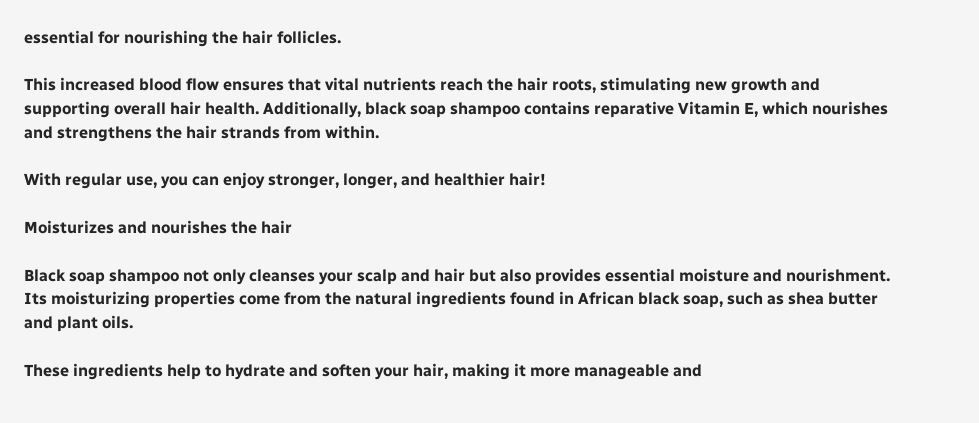essential for nourishing the hair follicles.

This increased blood flow ensures that vital nutrients reach the hair roots, stimulating new growth and supporting overall hair health. Additionally, black soap shampoo contains reparative Vitamin E, which nourishes and strengthens the hair strands from within.

With regular use, you can enjoy stronger, longer, and healthier hair!

Moisturizes and nourishes the hair

Black soap shampoo not only cleanses your scalp and hair but also provides essential moisture and nourishment. Its moisturizing properties come from the natural ingredients found in African black soap, such as shea butter and plant oils.

These ingredients help to hydrate and soften your hair, making it more manageable and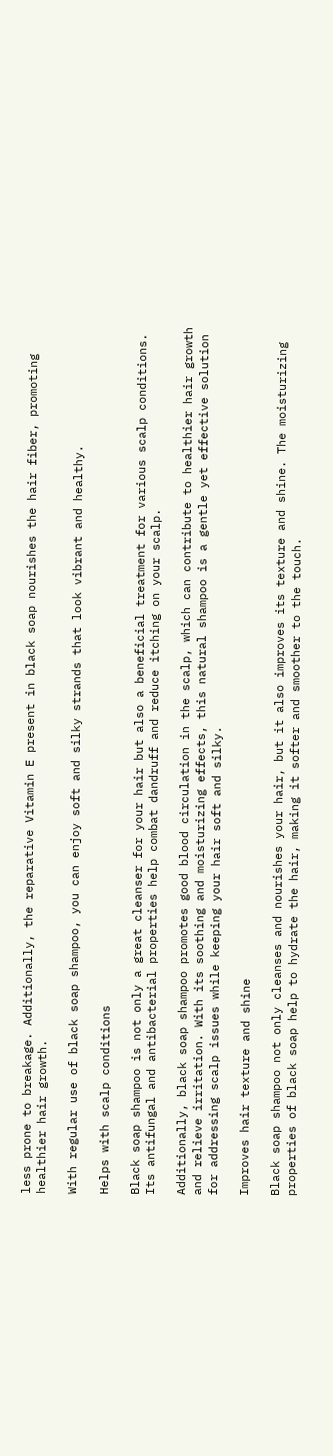less prone to breakage. Additionally, the reparative Vitamin E present in black soap nourishes the hair fiber, promoting healthier hair growth.

With regular use of black soap shampoo, you can enjoy soft and silky strands that look vibrant and healthy.

Helps with scalp conditions

Black soap shampoo is not only a great cleanser for your hair but also a beneficial treatment for various scalp conditions. Its antifungal and antibacterial properties help combat dandruff and reduce itching on your scalp.

Additionally, black soap shampoo promotes good blood circulation in the scalp, which can contribute to healthier hair growth and relieve irritation. With its soothing and moisturizing effects, this natural shampoo is a gentle yet effective solution for addressing scalp issues while keeping your hair soft and silky.

Improves hair texture and shine

Black soap shampoo not only cleanses and nourishes your hair, but it also improves its texture and shine. The moisturizing properties of black soap help to hydrate the hair, making it softer and smoother to the touch.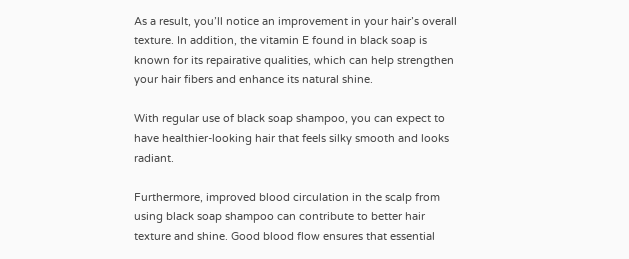As a result, you’ll notice an improvement in your hair’s overall texture. In addition, the vitamin E found in black soap is known for its repairative qualities, which can help strengthen your hair fibers and enhance its natural shine.

With regular use of black soap shampoo, you can expect to have healthier-looking hair that feels silky smooth and looks radiant.

Furthermore, improved blood circulation in the scalp from using black soap shampoo can contribute to better hair texture and shine. Good blood flow ensures that essential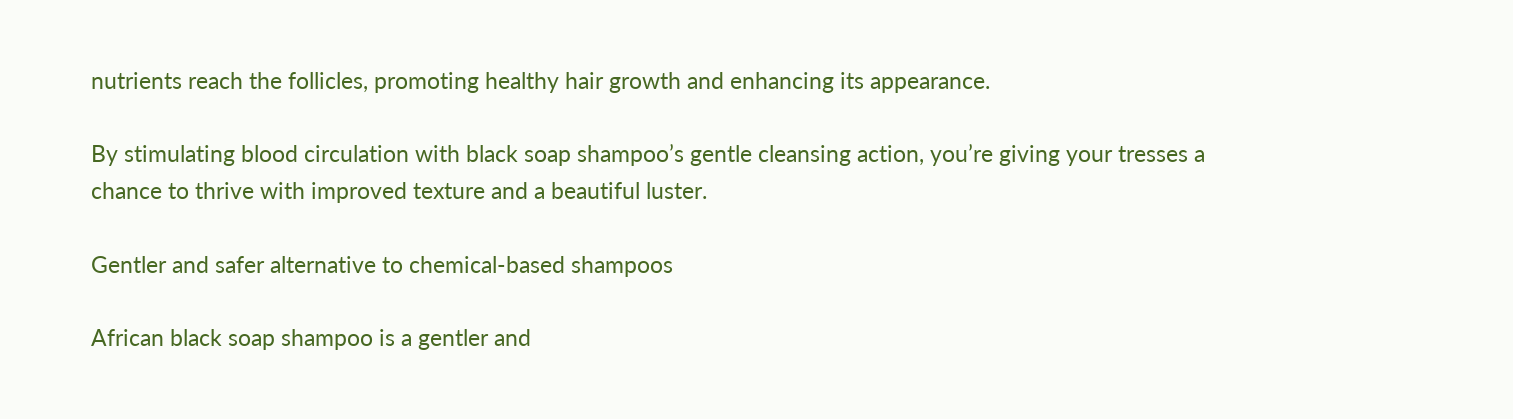nutrients reach the follicles, promoting healthy hair growth and enhancing its appearance.

By stimulating blood circulation with black soap shampoo’s gentle cleansing action, you’re giving your tresses a chance to thrive with improved texture and a beautiful luster.

Gentler and safer alternative to chemical-based shampoos

African black soap shampoo is a gentler and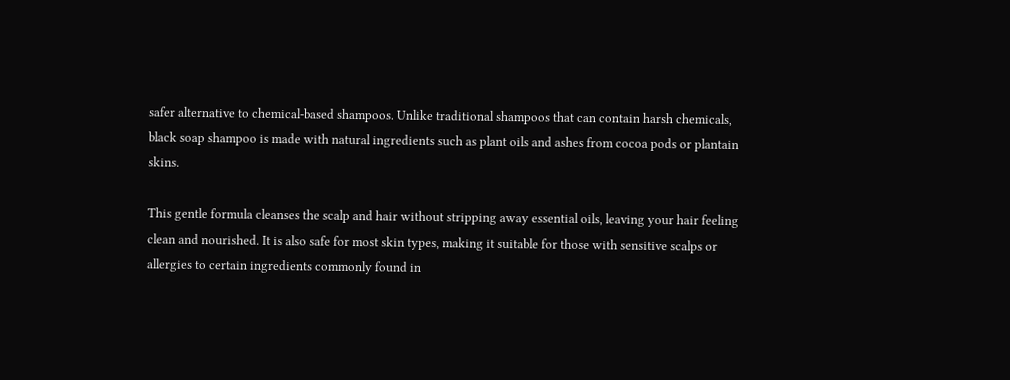safer alternative to chemical-based shampoos. Unlike traditional shampoos that can contain harsh chemicals, black soap shampoo is made with natural ingredients such as plant oils and ashes from cocoa pods or plantain skins.

This gentle formula cleanses the scalp and hair without stripping away essential oils, leaving your hair feeling clean and nourished. It is also safe for most skin types, making it suitable for those with sensitive scalps or allergies to certain ingredients commonly found in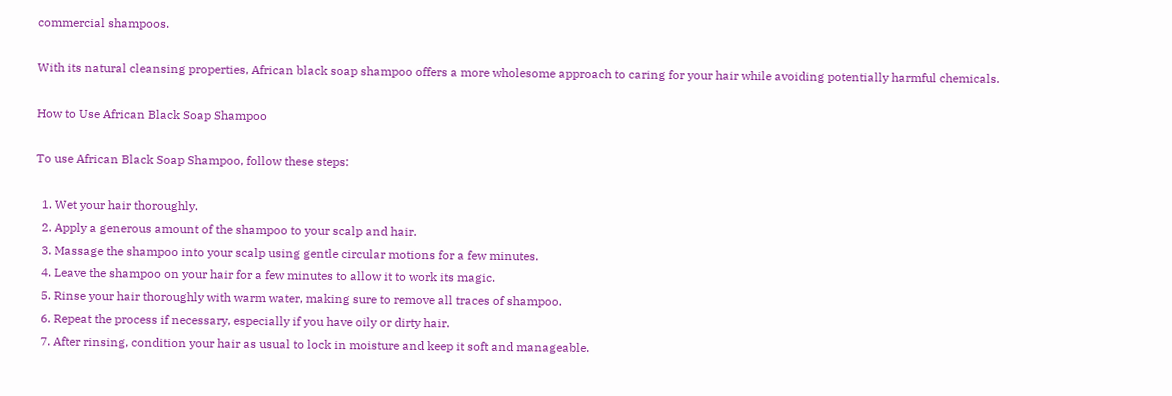commercial shampoos.

With its natural cleansing properties, African black soap shampoo offers a more wholesome approach to caring for your hair while avoiding potentially harmful chemicals.

How to Use African Black Soap Shampoo

To use African Black Soap Shampoo, follow these steps:

  1. Wet your hair thoroughly.
  2. Apply a generous amount of the shampoo to your scalp and hair.
  3. Massage the shampoo into your scalp using gentle circular motions for a few minutes.
  4. Leave the shampoo on your hair for a few minutes to allow it to work its magic.
  5. Rinse your hair thoroughly with warm water, making sure to remove all traces of shampoo.
  6. Repeat the process if necessary, especially if you have oily or dirty hair.
  7. After rinsing, condition your hair as usual to lock in moisture and keep it soft and manageable.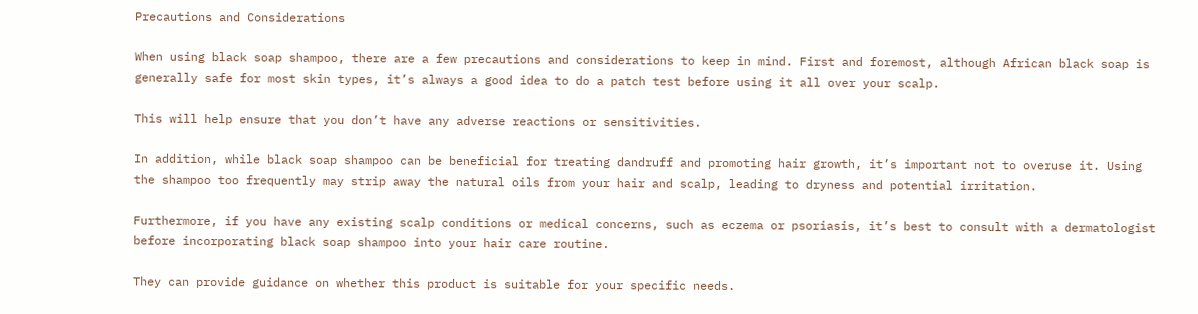Precautions and Considerations

When using black soap shampoo, there are a few precautions and considerations to keep in mind. First and foremost, although African black soap is generally safe for most skin types, it’s always a good idea to do a patch test before using it all over your scalp.

This will help ensure that you don’t have any adverse reactions or sensitivities.

In addition, while black soap shampoo can be beneficial for treating dandruff and promoting hair growth, it’s important not to overuse it. Using the shampoo too frequently may strip away the natural oils from your hair and scalp, leading to dryness and potential irritation.

Furthermore, if you have any existing scalp conditions or medical concerns, such as eczema or psoriasis, it’s best to consult with a dermatologist before incorporating black soap shampoo into your hair care routine.

They can provide guidance on whether this product is suitable for your specific needs.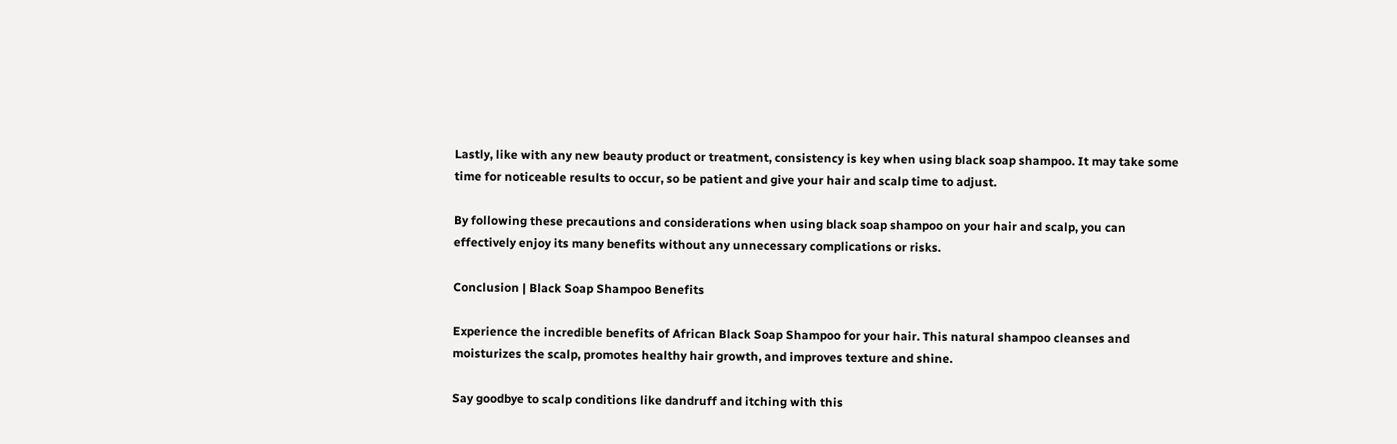Lastly, like with any new beauty product or treatment, consistency is key when using black soap shampoo. It may take some time for noticeable results to occur, so be patient and give your hair and scalp time to adjust.

By following these precautions and considerations when using black soap shampoo on your hair and scalp, you can effectively enjoy its many benefits without any unnecessary complications or risks.

Conclusion | Black Soap Shampoo Benefits

Experience the incredible benefits of African Black Soap Shampoo for your hair. This natural shampoo cleanses and moisturizes the scalp, promotes healthy hair growth, and improves texture and shine.

Say goodbye to scalp conditions like dandruff and itching with this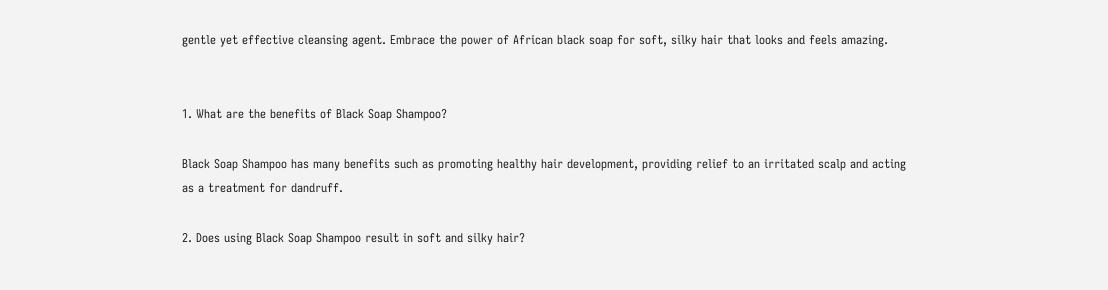gentle yet effective cleansing agent. Embrace the power of African black soap for soft, silky hair that looks and feels amazing.


1. What are the benefits of Black Soap Shampoo?

Black Soap Shampoo has many benefits such as promoting healthy hair development, providing relief to an irritated scalp and acting as a treatment for dandruff.

2. Does using Black Soap Shampoo result in soft and silky hair?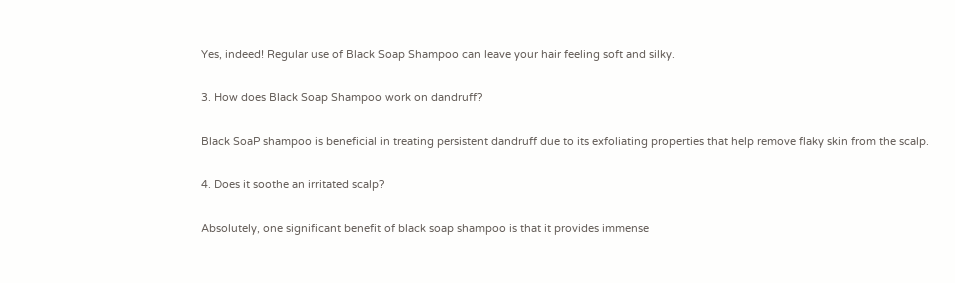Yes, indeed! Regular use of Black Soap Shampoo can leave your hair feeling soft and silky.

3. How does Black Soap Shampoo work on dandruff?

Black SoaP shampoo is beneficial in treating persistent dandruff due to its exfoliating properties that help remove flaky skin from the scalp.

4. Does it soothe an irritated scalp?

Absolutely, one significant benefit of black soap shampoo is that it provides immense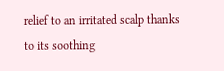relief to an irritated scalp thanks to its soothing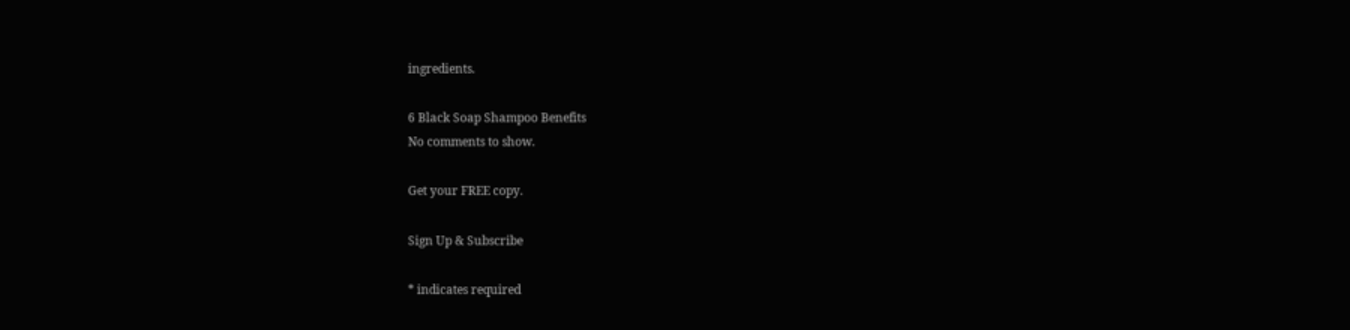ingredients.

6 Black Soap Shampoo Benefits
No comments to show.

Get your FREE copy.

Sign Up & Subscribe

* indicates required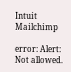Intuit Mailchimp

error: Alert: Not allowed.